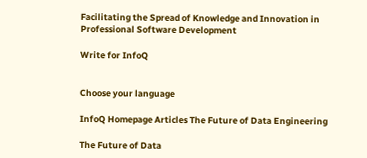Facilitating the Spread of Knowledge and Innovation in Professional Software Development

Write for InfoQ


Choose your language

InfoQ Homepage Articles The Future of Data Engineering

The Future of Data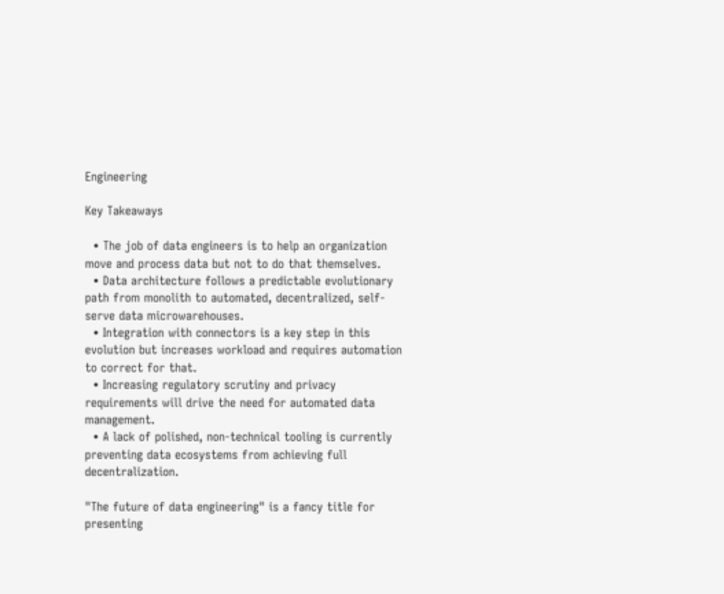Engineering

Key Takeaways

  • The job of data engineers is to help an organization move and process data but not to do that themselves.
  • Data architecture follows a predictable evolutionary path from monolith to automated, decentralized, self-serve data microwarehouses.
  • Integration with connectors is a key step in this evolution but increases workload and requires automation to correct for that.
  • Increasing regulatory scrutiny and privacy requirements will drive the need for automated data management.
  • A lack of polished, non-technical tooling is currently preventing data ecosystems from achieving full decentralization.

"The future of data engineering" is a fancy title for presenting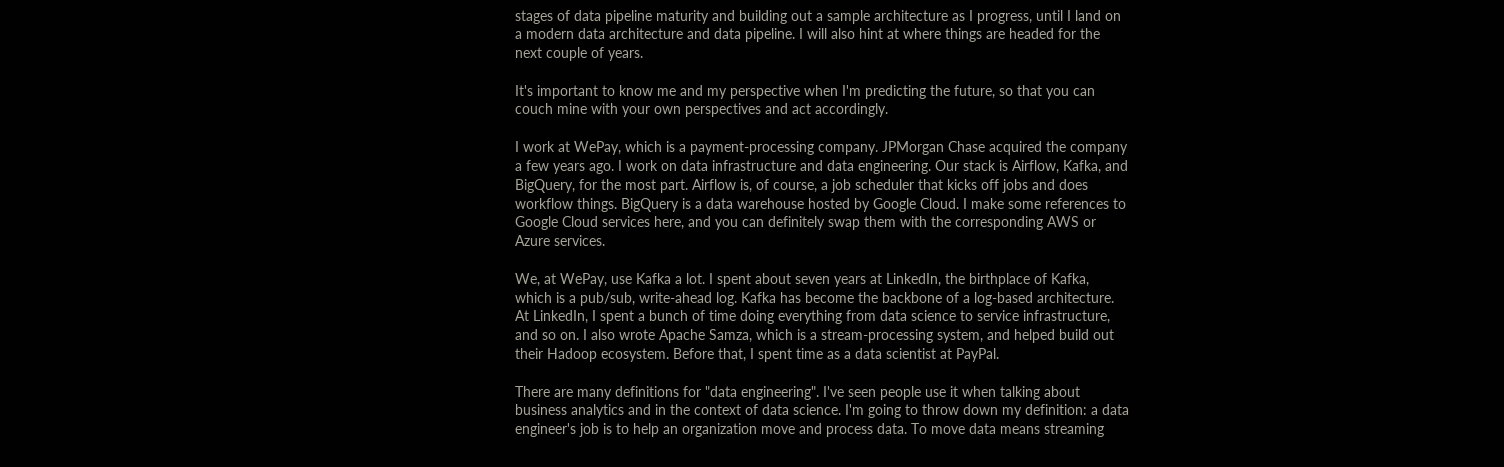stages of data pipeline maturity and building out a sample architecture as I progress, until I land on a modern data architecture and data pipeline. I will also hint at where things are headed for the next couple of years.

It's important to know me and my perspective when I'm predicting the future, so that you can couch mine with your own perspectives and act accordingly.

I work at WePay, which is a payment-processing company. JPMorgan Chase acquired the company a few years ago. I work on data infrastructure and data engineering. Our stack is Airflow, Kafka, and BigQuery, for the most part. Airflow is, of course, a job scheduler that kicks off jobs and does workflow things. BigQuery is a data warehouse hosted by Google Cloud. I make some references to Google Cloud services here, and you can definitely swap them with the corresponding AWS or Azure services.

We, at WePay, use Kafka a lot. I spent about seven years at LinkedIn, the birthplace of Kafka, which is a pub/sub, write-ahead log. Kafka has become the backbone of a log-based architecture. At LinkedIn, I spent a bunch of time doing everything from data science to service infrastructure, and so on. I also wrote Apache Samza, which is a stream-processing system, and helped build out their Hadoop ecosystem. Before that, I spent time as a data scientist at PayPal.

There are many definitions for "data engineering". I've seen people use it when talking about business analytics and in the context of data science. I'm going to throw down my definition: a data engineer's job is to help an organization move and process data. To move data means streaming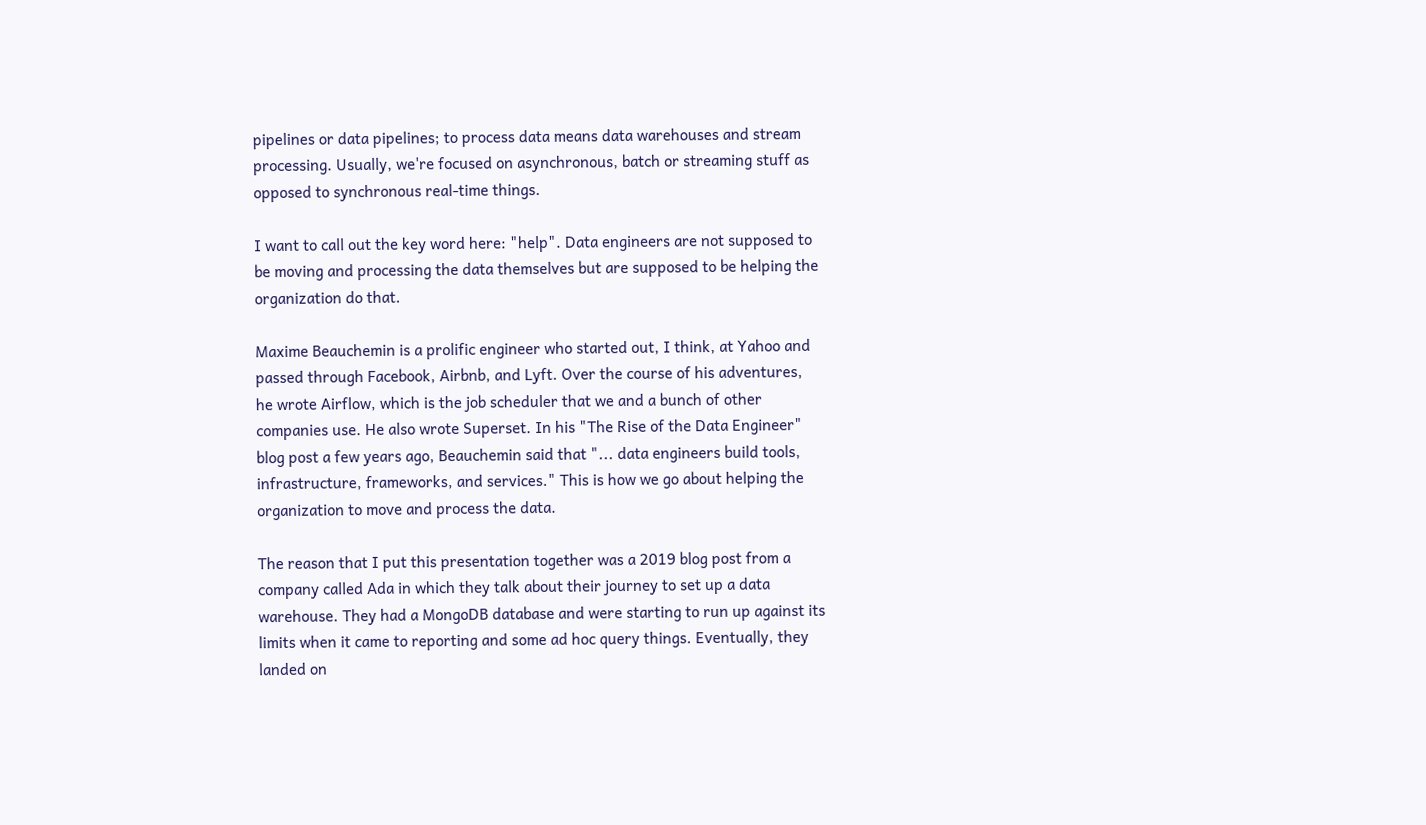pipelines or data pipelines; to process data means data warehouses and stream processing. Usually, we're focused on asynchronous, batch or streaming stuff as opposed to synchronous real-time things.

I want to call out the key word here: "help". Data engineers are not supposed to be moving and processing the data themselves but are supposed to be helping the organization do that.

Maxime Beauchemin is a prolific engineer who started out, I think, at Yahoo and passed through Facebook, Airbnb, and Lyft. Over the course of his adventures, he wrote Airflow, which is the job scheduler that we and a bunch of other companies use. He also wrote Superset. In his "The Rise of the Data Engineer" blog post a few years ago, Beauchemin said that "... data engineers build tools, infrastructure, frameworks, and services." This is how we go about helping the organization to move and process the data.

The reason that I put this presentation together was a 2019 blog post from a company called Ada in which they talk about their journey to set up a data warehouse. They had a MongoDB database and were starting to run up against its limits when it came to reporting and some ad hoc query things. Eventually, they landed on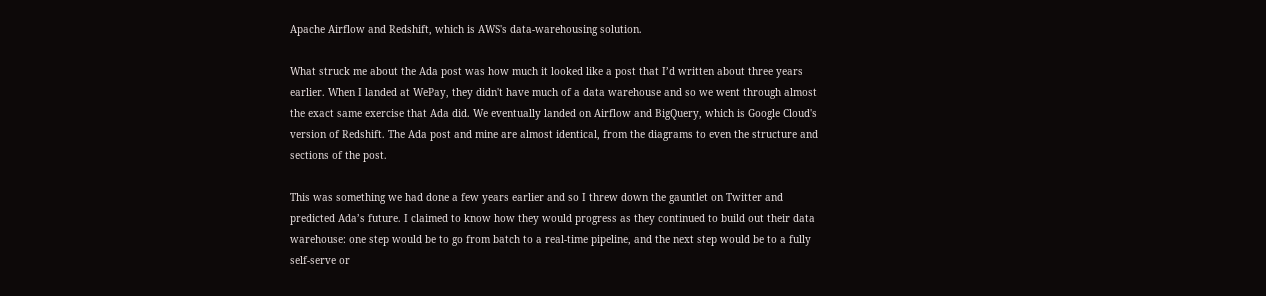Apache Airflow and Redshift, which is AWS's data-warehousing solution.

What struck me about the Ada post was how much it looked like a post that I’d written about three years earlier. When I landed at WePay, they didn't have much of a data warehouse and so we went through almost the exact same exercise that Ada did. We eventually landed on Airflow and BigQuery, which is Google Cloud's version of Redshift. The Ada post and mine are almost identical, from the diagrams to even the structure and sections of the post.

This was something we had done a few years earlier and so I threw down the gauntlet on Twitter and predicted Ada’s future. I claimed to know how they would progress as they continued to build out their data warehouse: one step would be to go from batch to a real-time pipeline, and the next step would be to a fully self-serve or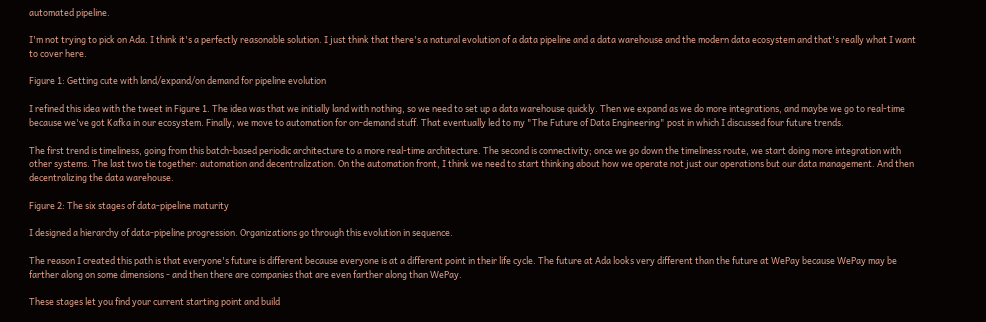automated pipeline.

I'm not trying to pick on Ada. I think it's a perfectly reasonable solution. I just think that there's a natural evolution of a data pipeline and a data warehouse and the modern data ecosystem and that's really what I want to cover here.

Figure 1: Getting cute with land/expand/on demand for pipeline evolution

I refined this idea with the tweet in Figure 1. The idea was that we initially land with nothing, so we need to set up a data warehouse quickly. Then we expand as we do more integrations, and maybe we go to real-time because we've got Kafka in our ecosystem. Finally, we move to automation for on-demand stuff. That eventually led to my "The Future of Data Engineering" post in which I discussed four future trends.

The first trend is timeliness, going from this batch-based periodic architecture to a more real-time architecture. The second is connectivity; once we go down the timeliness route, we start doing more integration with other systems. The last two tie together: automation and decentralization. On the automation front, I think we need to start thinking about how we operate not just our operations but our data management. And then decentralizing the data warehouse.

Figure 2: The six stages of data-pipeline maturity

I designed a hierarchy of data-pipeline progression. Organizations go through this evolution in sequence.

The reason I created this path is that everyone's future is different because everyone is at a different point in their life cycle. The future at Ada looks very different than the future at WePay because WePay may be farther along on some dimensions - and then there are companies that are even farther along than WePay.

These stages let you find your current starting point and build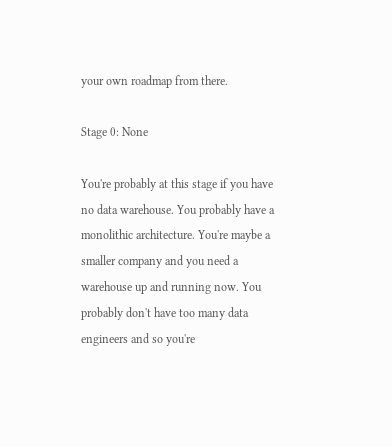your own roadmap from there.

Stage 0: None

You're probably at this stage if you have no data warehouse. You probably have a monolithic architecture. You're maybe a smaller company and you need a warehouse up and running now. You probably don't have too many data engineers and so you're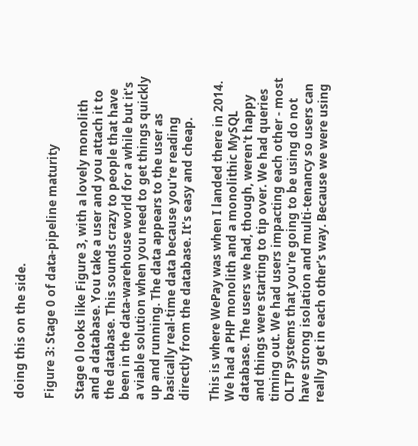doing this on the side.

Figure 3: Stage 0 of data-pipeline maturity

Stage 0 looks like Figure 3, with a lovely monolith and a database. You take a user and you attach it to the database. This sounds crazy to people that have been in the data-warehouse world for a while but it's a viable solution when you need to get things quickly up and running. The data appears to the user as basically real-time data because you're reading directly from the database. It's easy and cheap.

This is where WePay was when I landed there in 2014. We had a PHP monolith and a monolithic MySQL database. The users we had, though, weren't happy and things were starting to tip over. We had queries timing out. We had users impacting each other - most OLTP systems that you're going to be using do not have strong isolation and multi-tenancy so users can really get in each other's way. Because we were using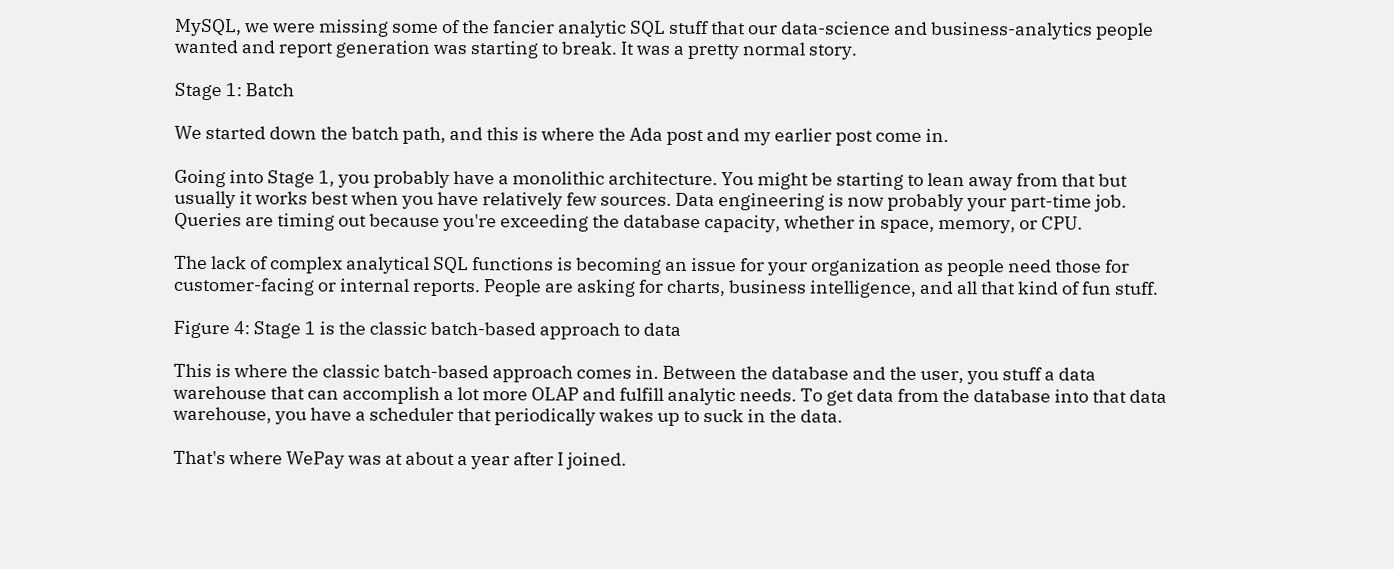MySQL, we were missing some of the fancier analytic SQL stuff that our data-science and business-analytics people wanted and report generation was starting to break. It was a pretty normal story.

Stage 1: Batch

We started down the batch path, and this is where the Ada post and my earlier post come in.

Going into Stage 1, you probably have a monolithic architecture. You might be starting to lean away from that but usually it works best when you have relatively few sources. Data engineering is now probably your part-time job. Queries are timing out because you're exceeding the database capacity, whether in space, memory, or CPU.

The lack of complex analytical SQL functions is becoming an issue for your organization as people need those for customer-facing or internal reports. People are asking for charts, business intelligence, and all that kind of fun stuff.

Figure 4: Stage 1 is the classic batch-based approach to data

This is where the classic batch-based approach comes in. Between the database and the user, you stuff a data warehouse that can accomplish a lot more OLAP and fulfill analytic needs. To get data from the database into that data warehouse, you have a scheduler that periodically wakes up to suck in the data.

That's where WePay was at about a year after I joined.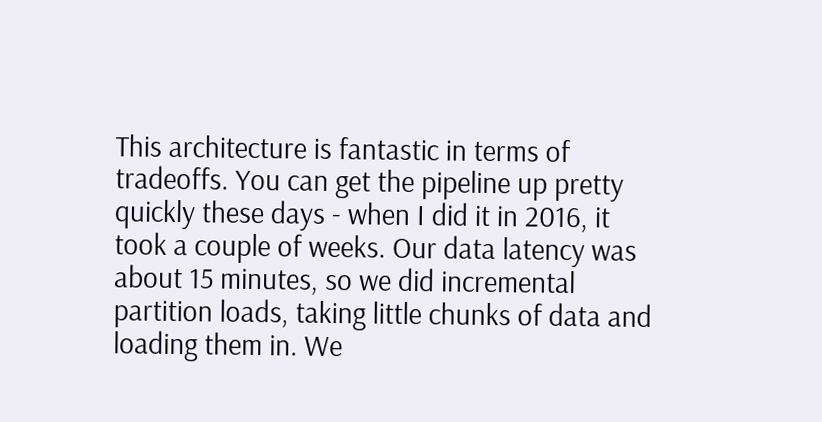This architecture is fantastic in terms of tradeoffs. You can get the pipeline up pretty quickly these days - when I did it in 2016, it took a couple of weeks. Our data latency was about 15 minutes, so we did incremental partition loads, taking little chunks of data and loading them in. We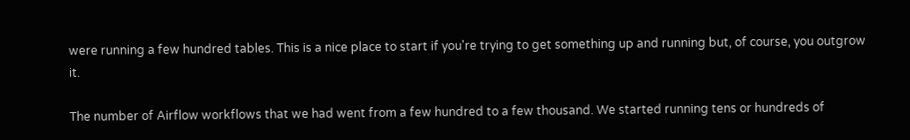were running a few hundred tables. This is a nice place to start if you're trying to get something up and running but, of course, you outgrow it.

The number of Airflow workflows that we had went from a few hundred to a few thousand. We started running tens or hundreds of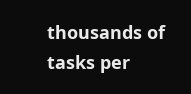thousands of tasks per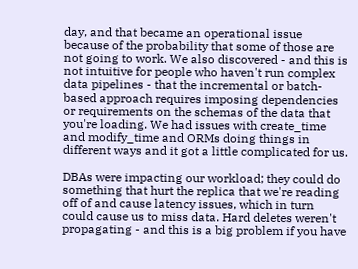day, and that became an operational issue because of the probability that some of those are not going to work. We also discovered - and this is not intuitive for people who haven't run complex data pipelines - that the incremental or batch-based approach requires imposing dependencies or requirements on the schemas of the data that you're loading. We had issues with create_time and modify_time and ORMs doing things in different ways and it got a little complicated for us.

DBAs were impacting our workload; they could do something that hurt the replica that we're reading off of and cause latency issues, which in turn could cause us to miss data. Hard deletes weren't propagating - and this is a big problem if you have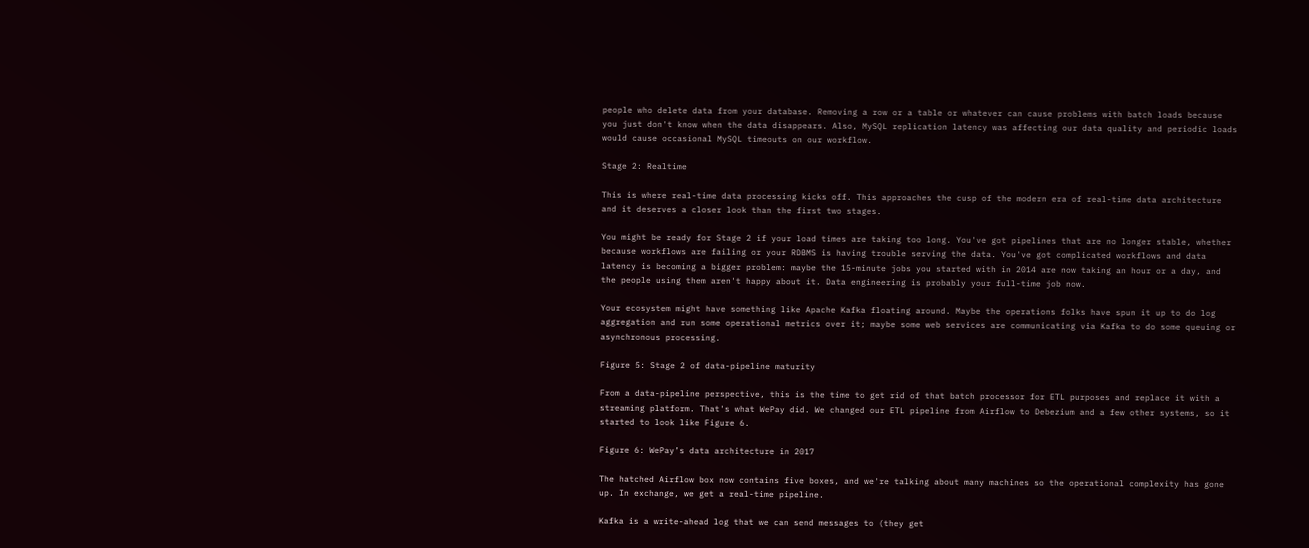people who delete data from your database. Removing a row or a table or whatever can cause problems with batch loads because you just don't know when the data disappears. Also, MySQL replication latency was affecting our data quality and periodic loads would cause occasional MySQL timeouts on our workflow.

Stage 2: Realtime

This is where real-time data processing kicks off. This approaches the cusp of the modern era of real-time data architecture and it deserves a closer look than the first two stages.

You might be ready for Stage 2 if your load times are taking too long. You've got pipelines that are no longer stable, whether because workflows are failing or your RDBMS is having trouble serving the data. You've got complicated workflows and data latency is becoming a bigger problem: maybe the 15-minute jobs you started with in 2014 are now taking an hour or a day, and the people using them aren't happy about it. Data engineering is probably your full-time job now.

Your ecosystem might have something like Apache Kafka floating around. Maybe the operations folks have spun it up to do log aggregation and run some operational metrics over it; maybe some web services are communicating via Kafka to do some queuing or asynchronous processing.

Figure 5: Stage 2 of data-pipeline maturity

From a data-pipeline perspective, this is the time to get rid of that batch processor for ETL purposes and replace it with a streaming platform. That's what WePay did. We changed our ETL pipeline from Airflow to Debezium and a few other systems, so it started to look like Figure 6.

Figure 6: WePay’s data architecture in 2017

The hatched Airflow box now contains five boxes, and we're talking about many machines so the operational complexity has gone up. In exchange, we get a real-time pipeline.

Kafka is a write-ahead log that we can send messages to (they get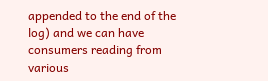appended to the end of the log) and we can have consumers reading from various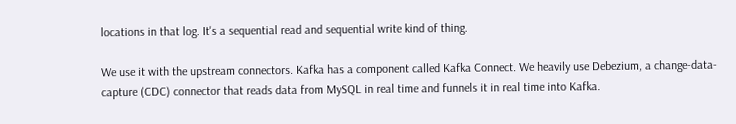locations in that log. It's a sequential read and sequential write kind of thing.

We use it with the upstream connectors. Kafka has a component called Kafka Connect. We heavily use Debezium, a change-data-capture (CDC) connector that reads data from MySQL in real time and funnels it in real time into Kafka.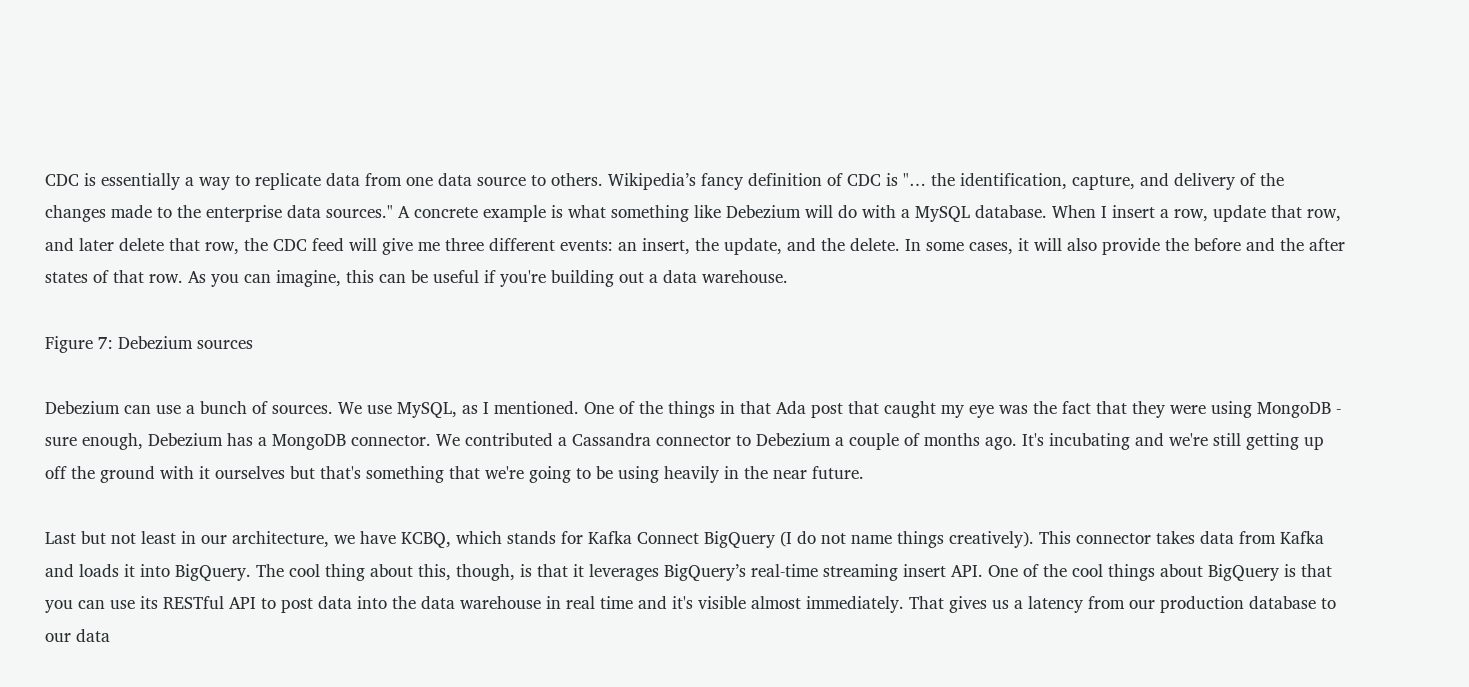CDC is essentially a way to replicate data from one data source to others. Wikipedia’s fancy definition of CDC is "… the identification, capture, and delivery of the changes made to the enterprise data sources." A concrete example is what something like Debezium will do with a MySQL database. When I insert a row, update that row, and later delete that row, the CDC feed will give me three different events: an insert, the update, and the delete. In some cases, it will also provide the before and the after states of that row. As you can imagine, this can be useful if you're building out a data warehouse.

Figure 7: Debezium sources

Debezium can use a bunch of sources. We use MySQL, as I mentioned. One of the things in that Ada post that caught my eye was the fact that they were using MongoDB - sure enough, Debezium has a MongoDB connector. We contributed a Cassandra connector to Debezium a couple of months ago. It's incubating and we're still getting up off the ground with it ourselves but that's something that we're going to be using heavily in the near future.

Last but not least in our architecture, we have KCBQ, which stands for Kafka Connect BigQuery (I do not name things creatively). This connector takes data from Kafka and loads it into BigQuery. The cool thing about this, though, is that it leverages BigQuery’s real-time streaming insert API. One of the cool things about BigQuery is that you can use its RESTful API to post data into the data warehouse in real time and it's visible almost immediately. That gives us a latency from our production database to our data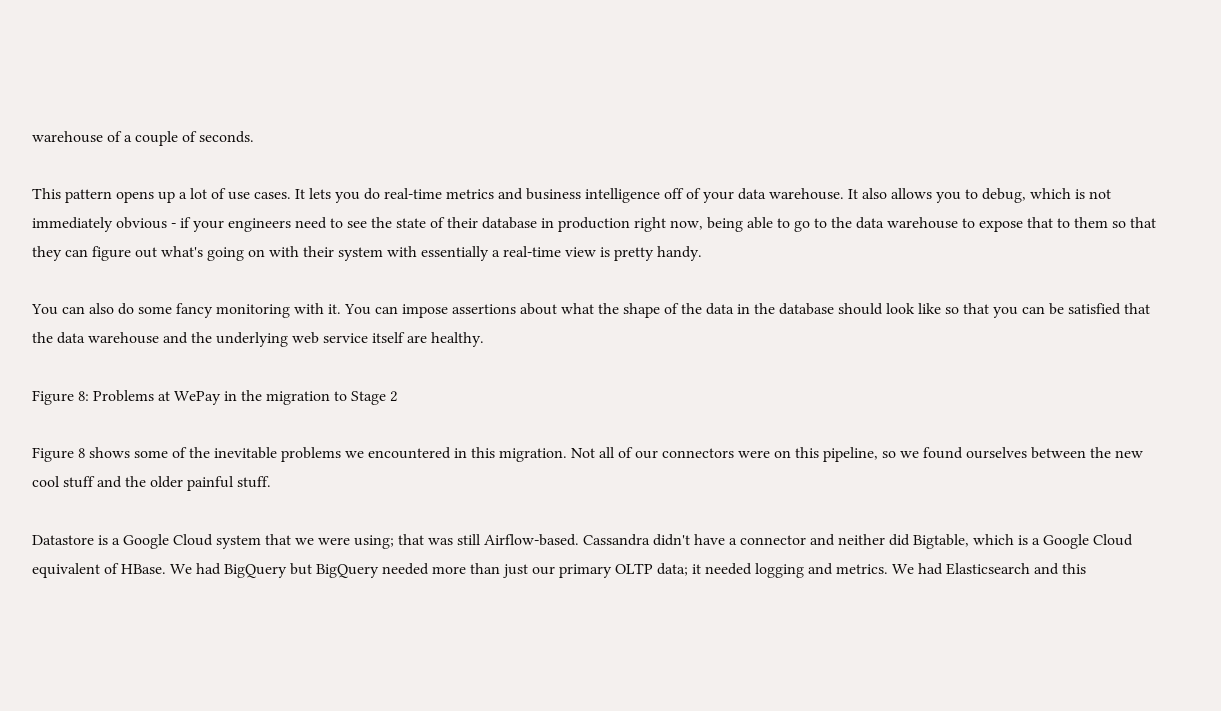warehouse of a couple of seconds.

This pattern opens up a lot of use cases. It lets you do real-time metrics and business intelligence off of your data warehouse. It also allows you to debug, which is not immediately obvious - if your engineers need to see the state of their database in production right now, being able to go to the data warehouse to expose that to them so that they can figure out what's going on with their system with essentially a real-time view is pretty handy.

You can also do some fancy monitoring with it. You can impose assertions about what the shape of the data in the database should look like so that you can be satisfied that the data warehouse and the underlying web service itself are healthy.

Figure 8: Problems at WePay in the migration to Stage 2

Figure 8 shows some of the inevitable problems we encountered in this migration. Not all of our connectors were on this pipeline, so we found ourselves between the new cool stuff and the older painful stuff.

Datastore is a Google Cloud system that we were using; that was still Airflow-based. Cassandra didn't have a connector and neither did Bigtable, which is a Google Cloud equivalent of HBase. We had BigQuery but BigQuery needed more than just our primary OLTP data; it needed logging and metrics. We had Elasticsearch and this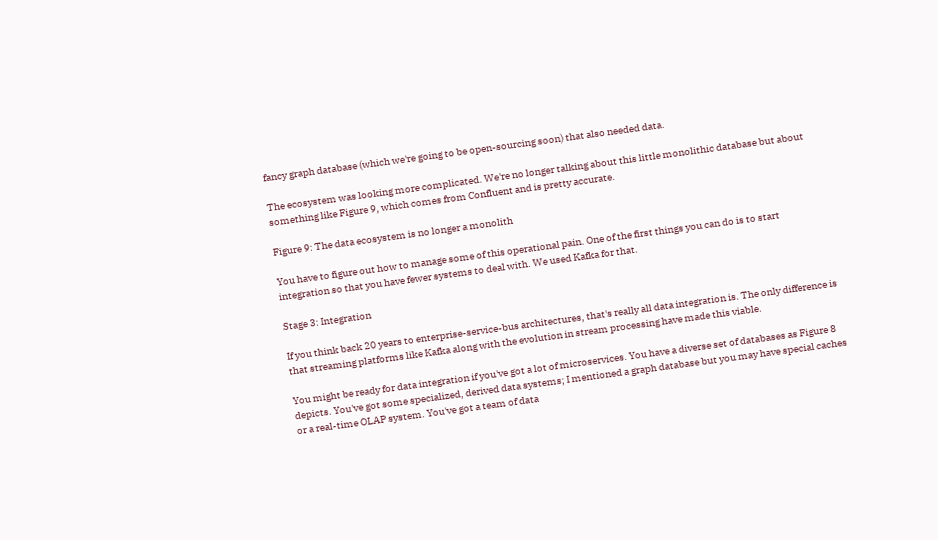fancy graph database (which we're going to be open-sourcing soon) that also needed data.

The ecosystem was looking more complicated. We're no longer talking about this little monolithic database but about something like Figure 9, which comes from Confluent and is pretty accurate.

Figure 9: The data ecosystem is no longer a monolith

You have to figure out how to manage some of this operational pain. One of the first things you can do is to start integration so that you have fewer systems to deal with. We used Kafka for that.

Stage 3: Integration

If you think back 20 years to enterprise-service-bus architectures, that's really all data integration is. The only difference is that streaming platforms like Kafka along with the evolution in stream processing have made this viable.

You might be ready for data integration if you've got a lot of microservices. You have a diverse set of databases as Figure 8 depicts. You've got some specialized, derived data systems; I mentioned a graph database but you may have special caches or a real-time OLAP system. You've got a team of data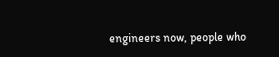engineers now, people who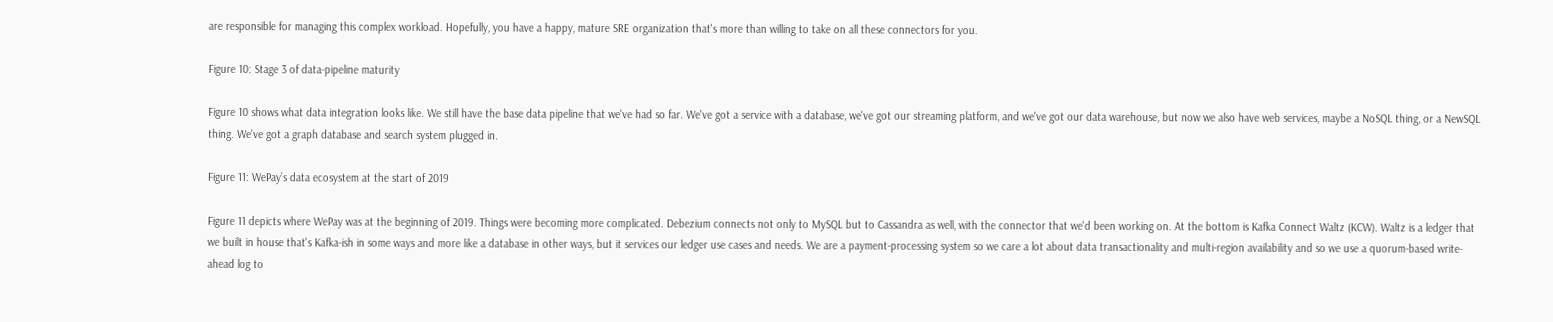are responsible for managing this complex workload. Hopefully, you have a happy, mature SRE organization that's more than willing to take on all these connectors for you.

Figure 10: Stage 3 of data-pipeline maturity

Figure 10 shows what data integration looks like. We still have the base data pipeline that we've had so far. We've got a service with a database, we've got our streaming platform, and we've got our data warehouse, but now we also have web services, maybe a NoSQL thing, or a NewSQL thing. We've got a graph database and search system plugged in.

Figure 11: WePay’s data ecosystem at the start of 2019

Figure 11 depicts where WePay was at the beginning of 2019. Things were becoming more complicated. Debezium connects not only to MySQL but to Cassandra as well, with the connector that we'd been working on. At the bottom is Kafka Connect Waltz (KCW). Waltz is a ledger that we built in house that's Kafka-ish in some ways and more like a database in other ways, but it services our ledger use cases and needs. We are a payment-processing system so we care a lot about data transactionality and multi-region availability and so we use a quorum-based write-ahead log to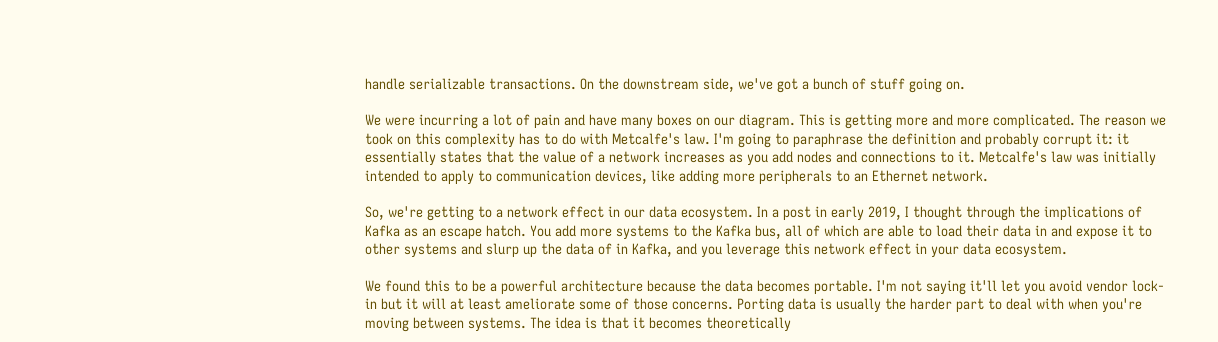handle serializable transactions. On the downstream side, we've got a bunch of stuff going on.

We were incurring a lot of pain and have many boxes on our diagram. This is getting more and more complicated. The reason we took on this complexity has to do with Metcalfe's law. I'm going to paraphrase the definition and probably corrupt it: it essentially states that the value of a network increases as you add nodes and connections to it. Metcalfe's law was initially intended to apply to communication devices, like adding more peripherals to an Ethernet network.

So, we're getting to a network effect in our data ecosystem. In a post in early 2019, I thought through the implications of Kafka as an escape hatch. You add more systems to the Kafka bus, all of which are able to load their data in and expose it to other systems and slurp up the data of in Kafka, and you leverage this network effect in your data ecosystem.

We found this to be a powerful architecture because the data becomes portable. I'm not saying it'll let you avoid vendor lock-in but it will at least ameliorate some of those concerns. Porting data is usually the harder part to deal with when you're moving between systems. The idea is that it becomes theoretically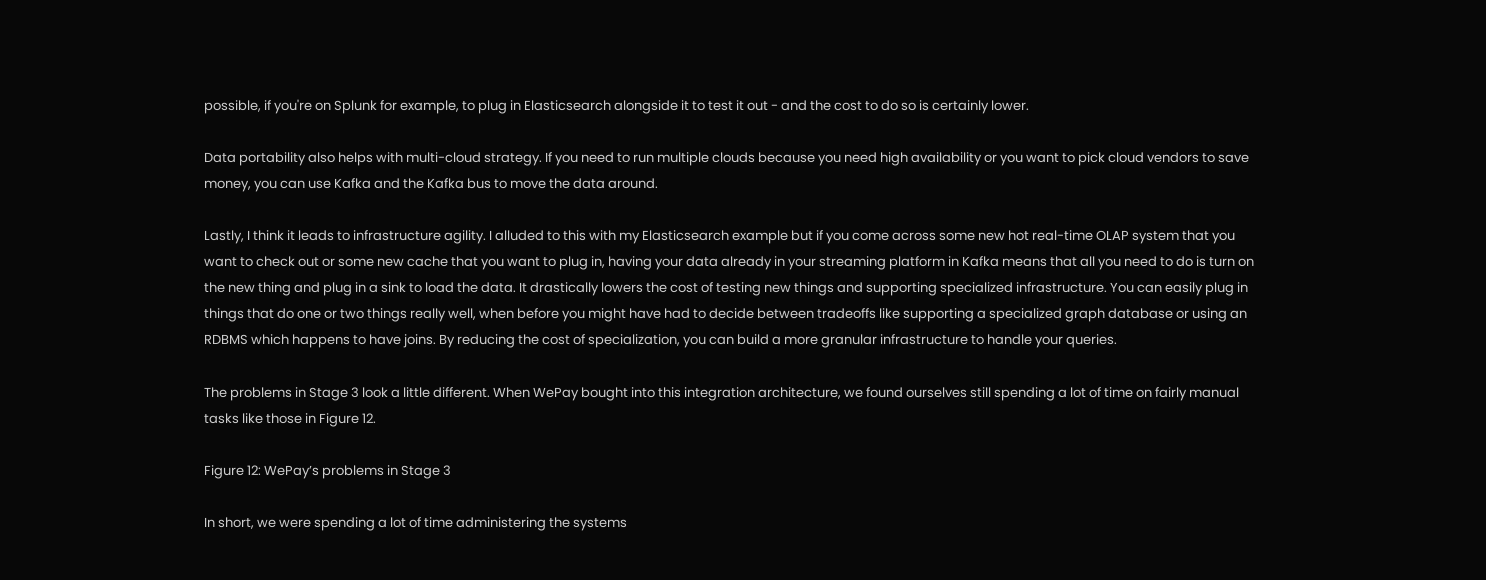possible, if you're on Splunk for example, to plug in Elasticsearch alongside it to test it out - and the cost to do so is certainly lower.

Data portability also helps with multi-cloud strategy. If you need to run multiple clouds because you need high availability or you want to pick cloud vendors to save money, you can use Kafka and the Kafka bus to move the data around.

Lastly, I think it leads to infrastructure agility. I alluded to this with my Elasticsearch example but if you come across some new hot real-time OLAP system that you want to check out or some new cache that you want to plug in, having your data already in your streaming platform in Kafka means that all you need to do is turn on the new thing and plug in a sink to load the data. It drastically lowers the cost of testing new things and supporting specialized infrastructure. You can easily plug in things that do one or two things really well, when before you might have had to decide between tradeoffs like supporting a specialized graph database or using an RDBMS which happens to have joins. By reducing the cost of specialization, you can build a more granular infrastructure to handle your queries.

The problems in Stage 3 look a little different. When WePay bought into this integration architecture, we found ourselves still spending a lot of time on fairly manual tasks like those in Figure 12.

Figure 12: WePay’s problems in Stage 3

In short, we were spending a lot of time administering the systems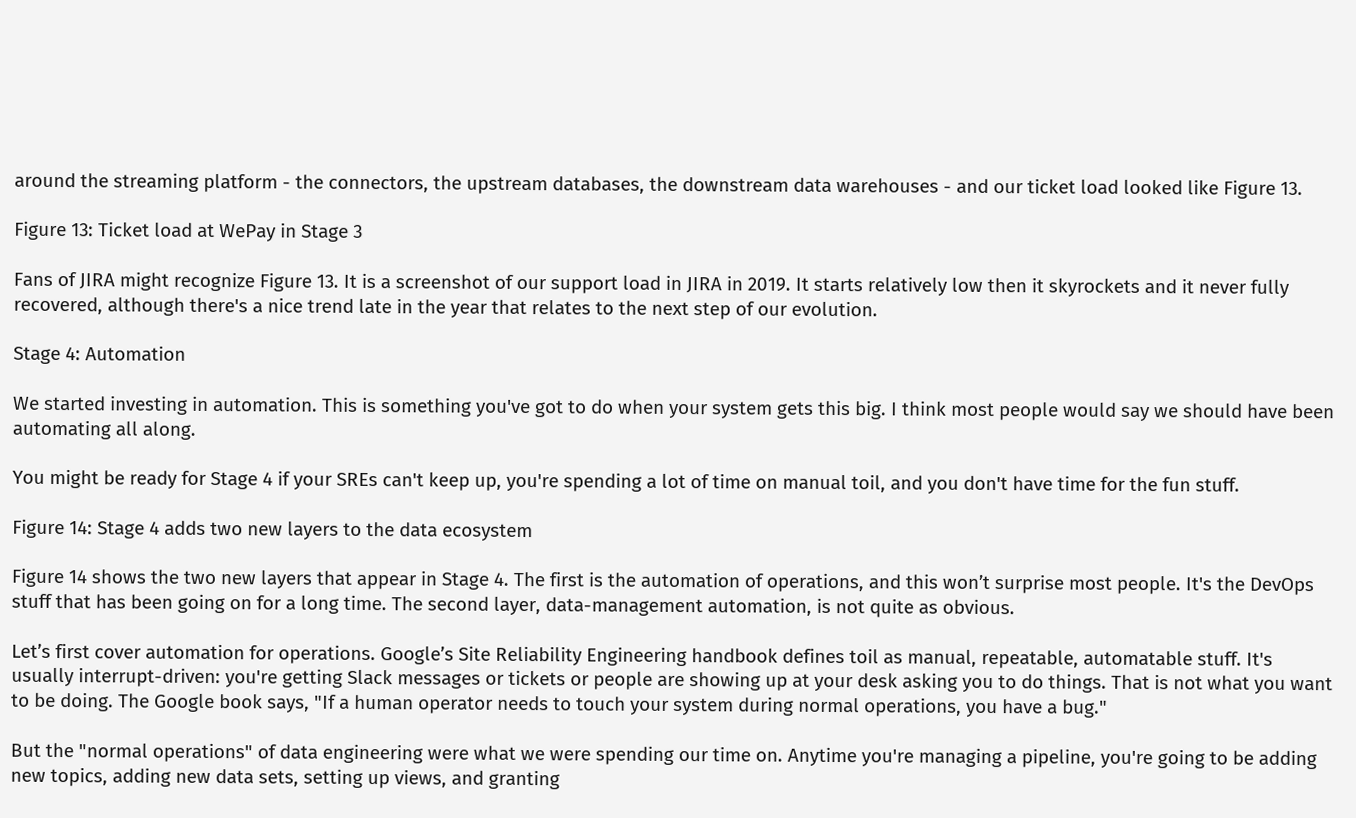around the streaming platform - the connectors, the upstream databases, the downstream data warehouses - and our ticket load looked like Figure 13.

Figure 13: Ticket load at WePay in Stage 3

Fans of JIRA might recognize Figure 13. It is a screenshot of our support load in JIRA in 2019. It starts relatively low then it skyrockets and it never fully recovered, although there's a nice trend late in the year that relates to the next step of our evolution.

Stage 4: Automation

We started investing in automation. This is something you've got to do when your system gets this big. I think most people would say we should have been automating all along.

You might be ready for Stage 4 if your SREs can't keep up, you're spending a lot of time on manual toil, and you don't have time for the fun stuff.

Figure 14: Stage 4 adds two new layers to the data ecosystem

Figure 14 shows the two new layers that appear in Stage 4. The first is the automation of operations, and this won’t surprise most people. It's the DevOps stuff that has been going on for a long time. The second layer, data-management automation, is not quite as obvious.

Let’s first cover automation for operations. Google’s Site Reliability Engineering handbook defines toil as manual, repeatable, automatable stuff. It's usually interrupt-driven: you're getting Slack messages or tickets or people are showing up at your desk asking you to do things. That is not what you want to be doing. The Google book says, "If a human operator needs to touch your system during normal operations, you have a bug."

But the "normal operations" of data engineering were what we were spending our time on. Anytime you're managing a pipeline, you're going to be adding new topics, adding new data sets, setting up views, and granting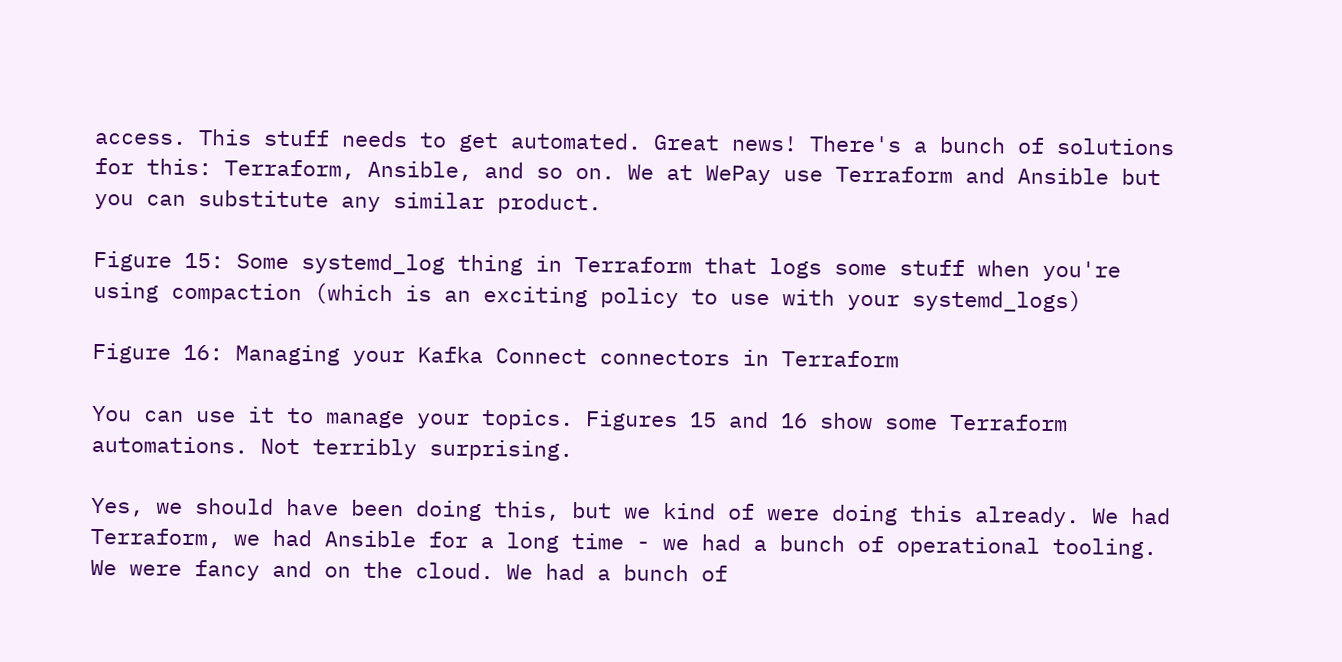access. This stuff needs to get automated. Great news! There's a bunch of solutions for this: Terraform, Ansible, and so on. We at WePay use Terraform and Ansible but you can substitute any similar product.

Figure 15: Some systemd_log thing in Terraform that logs some stuff when you're using compaction (which is an exciting policy to use with your systemd_logs)

Figure 16: Managing your Kafka Connect connectors in Terraform

You can use it to manage your topics. Figures 15 and 16 show some Terraform automations. Not terribly surprising.

Yes, we should have been doing this, but we kind of were doing this already. We had Terraform, we had Ansible for a long time - we had a bunch of operational tooling. We were fancy and on the cloud. We had a bunch of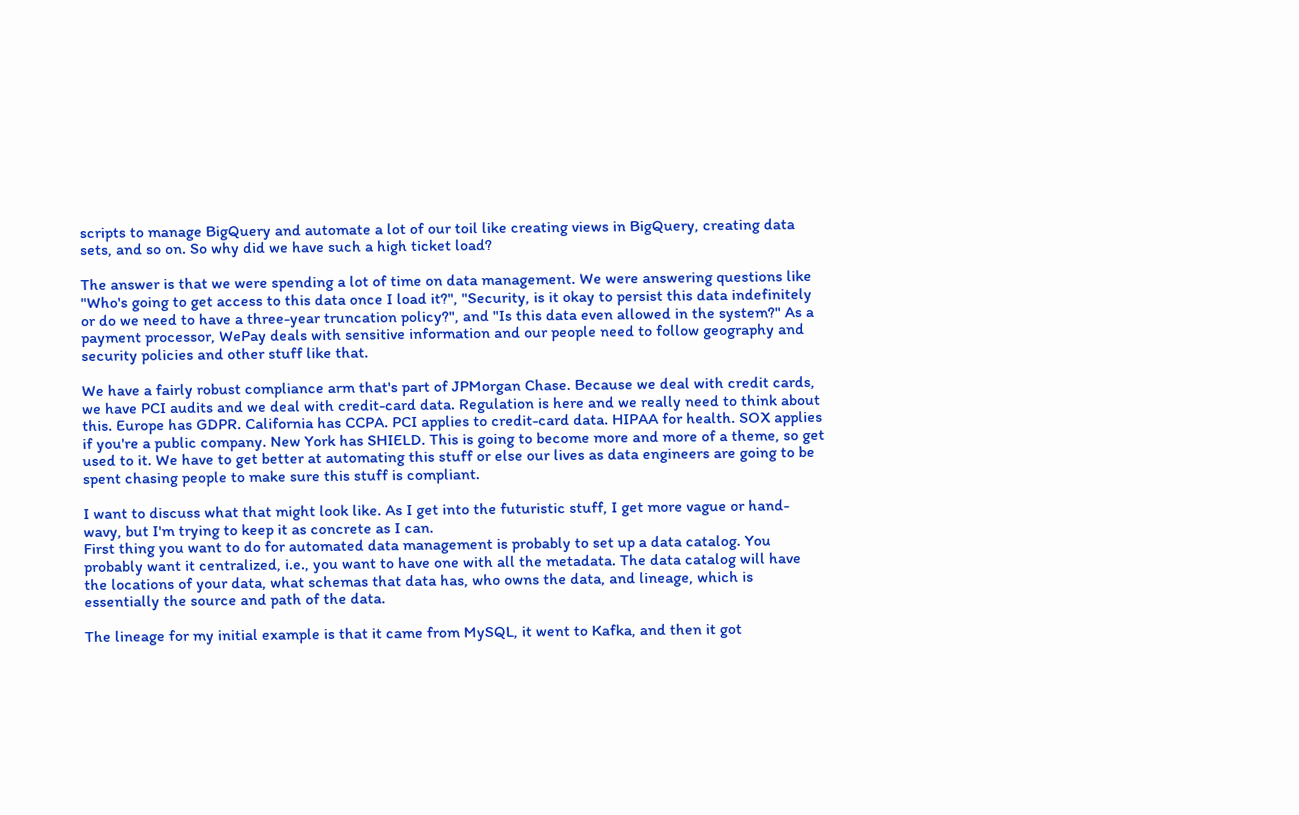scripts to manage BigQuery and automate a lot of our toil like creating views in BigQuery, creating data sets, and so on. So why did we have such a high ticket load?

The answer is that we were spending a lot of time on data management. We were answering questions like "Who's going to get access to this data once I load it?", "Security, is it okay to persist this data indefinitely or do we need to have a three-year truncation policy?", and "Is this data even allowed in the system?" As a payment processor, WePay deals with sensitive information and our people need to follow geography and security policies and other stuff like that.

We have a fairly robust compliance arm that's part of JPMorgan Chase. Because we deal with credit cards, we have PCI audits and we deal with credit-card data. Regulation is here and we really need to think about this. Europe has GDPR. California has CCPA. PCI applies to credit-card data. HIPAA for health. SOX applies if you're a public company. New York has SHIELD. This is going to become more and more of a theme, so get used to it. We have to get better at automating this stuff or else our lives as data engineers are going to be spent chasing people to make sure this stuff is compliant.

I want to discuss what that might look like. As I get into the futuristic stuff, I get more vague or hand-wavy, but I'm trying to keep it as concrete as I can.
First thing you want to do for automated data management is probably to set up a data catalog. You probably want it centralized, i.e., you want to have one with all the metadata. The data catalog will have the locations of your data, what schemas that data has, who owns the data, and lineage, which is essentially the source and path of the data.

The lineage for my initial example is that it came from MySQL, it went to Kafka, and then it got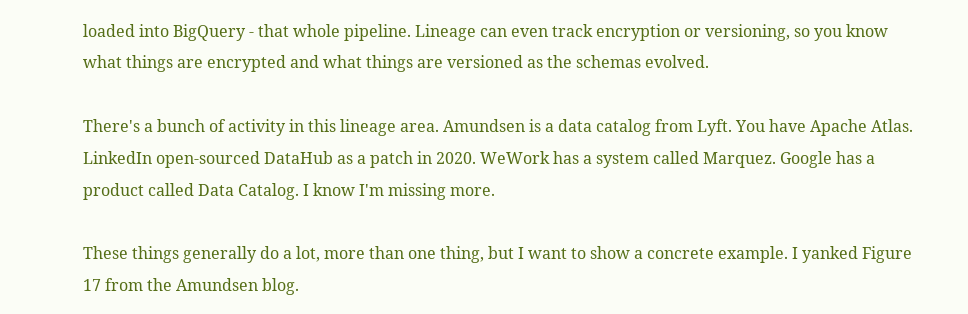loaded into BigQuery - that whole pipeline. Lineage can even track encryption or versioning, so you know what things are encrypted and what things are versioned as the schemas evolved.

There's a bunch of activity in this lineage area. Amundsen is a data catalog from Lyft. You have Apache Atlas. LinkedIn open-sourced DataHub as a patch in 2020. WeWork has a system called Marquez. Google has a product called Data Catalog. I know I'm missing more.

These things generally do a lot, more than one thing, but I want to show a concrete example. I yanked Figure 17 from the Amundsen blog.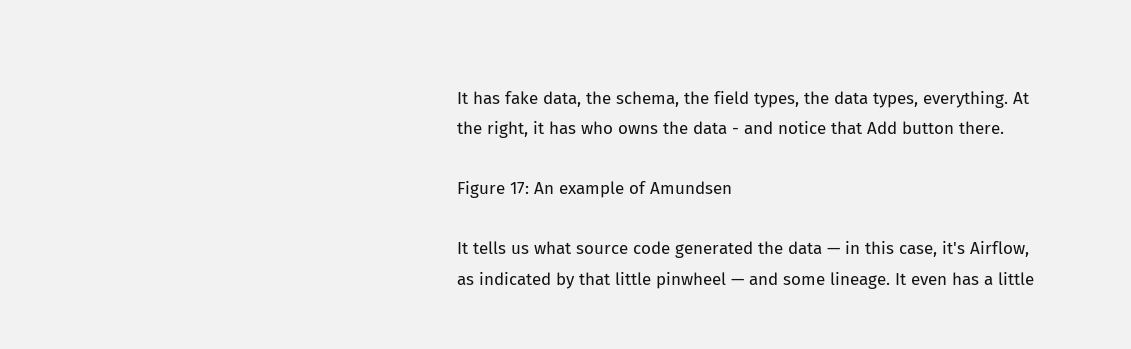It has fake data, the schema, the field types, the data types, everything. At the right, it has who owns the data - and notice that Add button there.

Figure 17: An example of Amundsen

It tells us what source code generated the data — in this case, it's Airflow, as indicated by that little pinwheel — and some lineage. It even has a little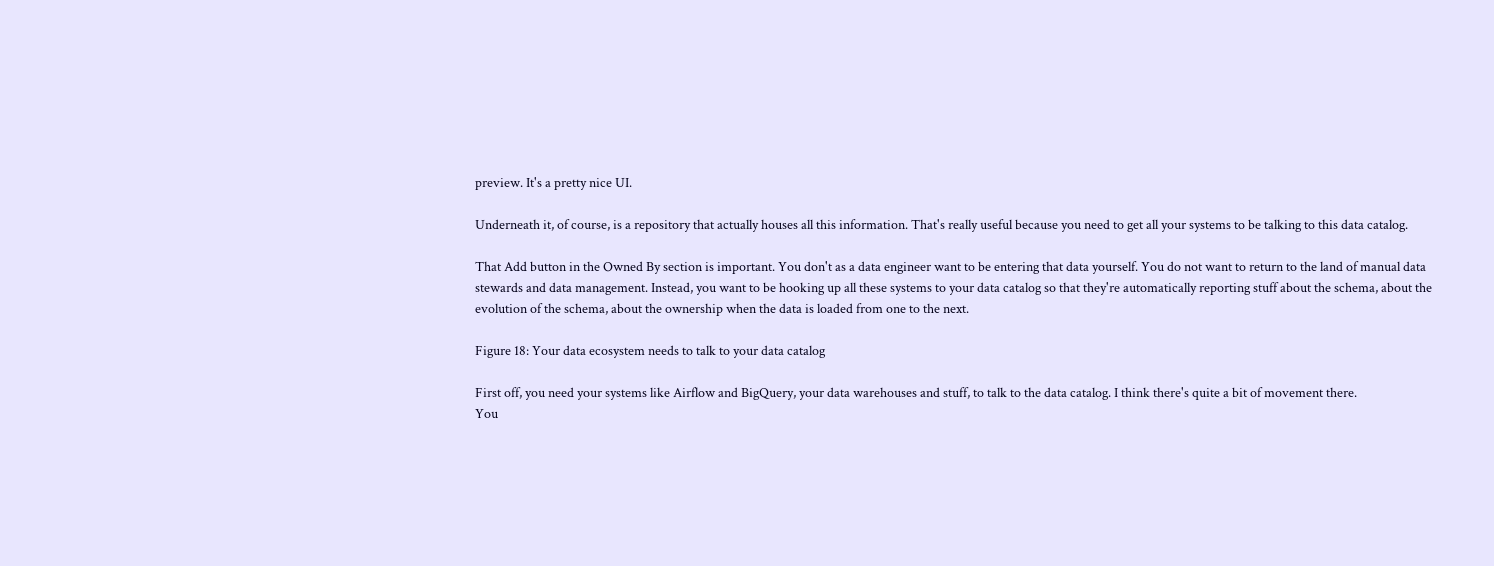preview. It's a pretty nice UI.

Underneath it, of course, is a repository that actually houses all this information. That's really useful because you need to get all your systems to be talking to this data catalog.

That Add button in the Owned By section is important. You don't as a data engineer want to be entering that data yourself. You do not want to return to the land of manual data stewards and data management. Instead, you want to be hooking up all these systems to your data catalog so that they're automatically reporting stuff about the schema, about the evolution of the schema, about the ownership when the data is loaded from one to the next.

Figure 18: Your data ecosystem needs to talk to your data catalog

First off, you need your systems like Airflow and BigQuery, your data warehouses and stuff, to talk to the data catalog. I think there's quite a bit of movement there.
You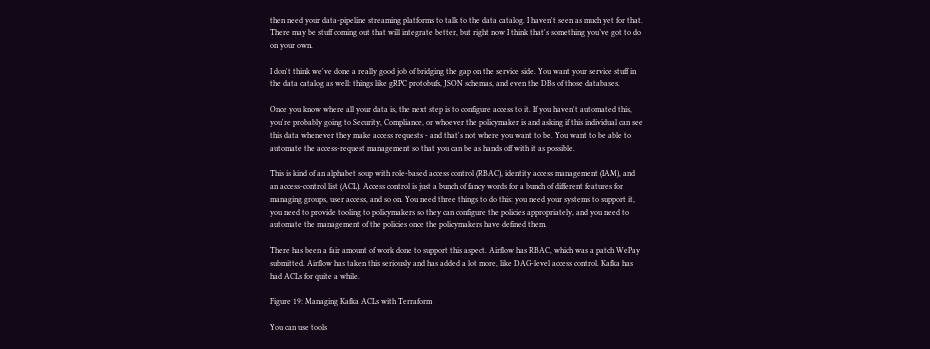then need your data-pipeline streaming platforms to talk to the data catalog. I haven't seen as much yet for that. There may be stuff coming out that will integrate better, but right now I think that's something you’ve got to do on your own.

I don't think we've done a really good job of bridging the gap on the service side. You want your service stuff in the data catalog as well: things like gRPC protobufs, JSON schemas, and even the DBs of those databases.

Once you know where all your data is, the next step is to configure access to it. If you haven't automated this, you're probably going to Security, Compliance, or whoever the policymaker is and asking if this individual can see this data whenever they make access requests - and that's not where you want to be. You want to be able to automate the access-request management so that you can be as hands off with it as possible.

This is kind of an alphabet soup with role-based access control (RBAC), identity access management (IAM), and an access-control list (ACL). Access control is just a bunch of fancy words for a bunch of different features for managing groups, user access, and so on. You need three things to do this: you need your systems to support it, you need to provide tooling to policymakers so they can configure the policies appropriately, and you need to automate the management of the policies once the policymakers have defined them.

There has been a fair amount of work done to support this aspect. Airflow has RBAC, which was a patch WePay submitted. Airflow has taken this seriously and has added a lot more, like DAG-level access control. Kafka has had ACLs for quite a while.

Figure 19: Managing Kafka ACLs with Terraform

You can use tools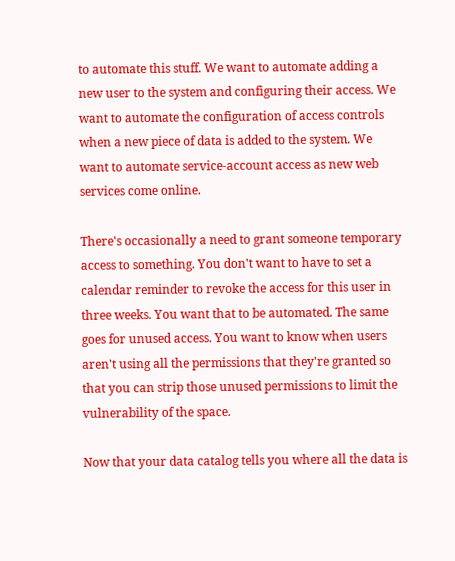to automate this stuff. We want to automate adding a new user to the system and configuring their access. We want to automate the configuration of access controls when a new piece of data is added to the system. We want to automate service-account access as new web services come online.

There's occasionally a need to grant someone temporary access to something. You don't want to have to set a calendar reminder to revoke the access for this user in three weeks. You want that to be automated. The same goes for unused access. You want to know when users aren't using all the permissions that they're granted so that you can strip those unused permissions to limit the vulnerability of the space.

Now that your data catalog tells you where all the data is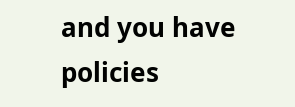and you have policies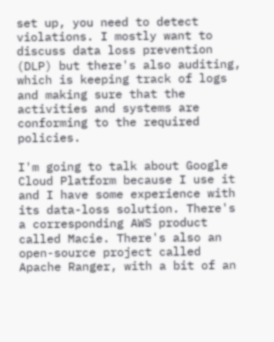set up, you need to detect violations. I mostly want to discuss data loss prevention (DLP) but there's also auditing, which is keeping track of logs and making sure that the activities and systems are conforming to the required policies.

I'm going to talk about Google Cloud Platform because I use it and I have some experience with its data-loss solution. There's a corresponding AWS product called Macie. There's also an open-source project called Apache Ranger, with a bit of an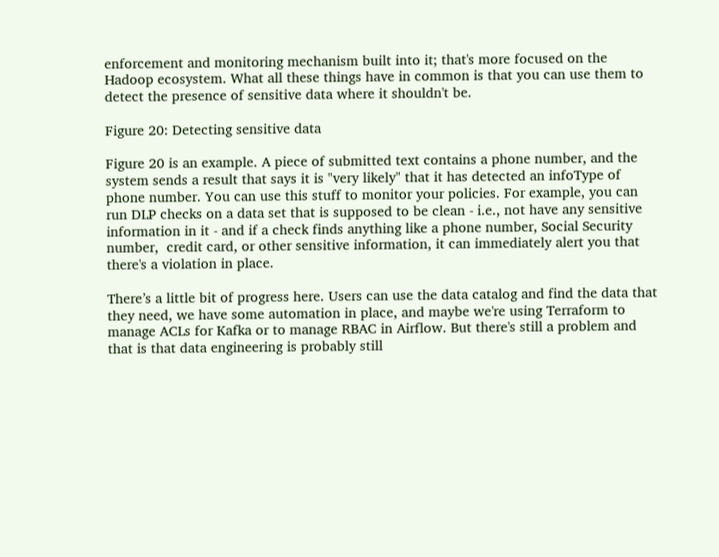enforcement and monitoring mechanism built into it; that's more focused on the Hadoop ecosystem. What all these things have in common is that you can use them to detect the presence of sensitive data where it shouldn't be.

Figure 20: Detecting sensitive data

Figure 20 is an example. A piece of submitted text contains a phone number, and the system sends a result that says it is "very likely" that it has detected an infoType of phone number. You can use this stuff to monitor your policies. For example, you can run DLP checks on a data set that is supposed to be clean - i.e., not have any sensitive information in it - and if a check finds anything like a phone number, Social Security number,  credit card, or other sensitive information, it can immediately alert you that there's a violation in place.

There’s a little bit of progress here. Users can use the data catalog and find the data that they need, we have some automation in place, and maybe we're using Terraform to manage ACLs for Kafka or to manage RBAC in Airflow. But there's still a problem and that is that data engineering is probably still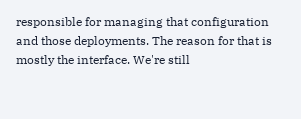responsible for managing that configuration and those deployments. The reason for that is mostly the interface. We're still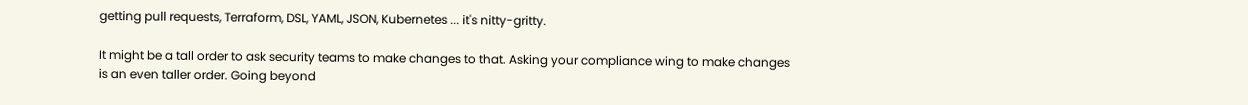getting pull requests, Terraform, DSL, YAML, JSON, Kubernetes ... it's nitty-gritty.

It might be a tall order to ask security teams to make changes to that. Asking your compliance wing to make changes is an even taller order. Going beyond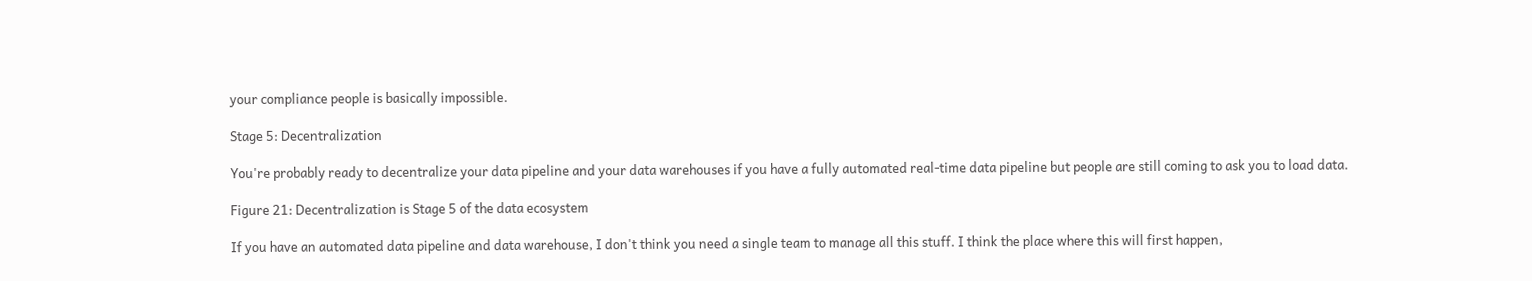your compliance people is basically impossible.

Stage 5: Decentralization

You're probably ready to decentralize your data pipeline and your data warehouses if you have a fully automated real-time data pipeline but people are still coming to ask you to load data.

Figure 21: Decentralization is Stage 5 of the data ecosystem

If you have an automated data pipeline and data warehouse, I don't think you need a single team to manage all this stuff. I think the place where this will first happen,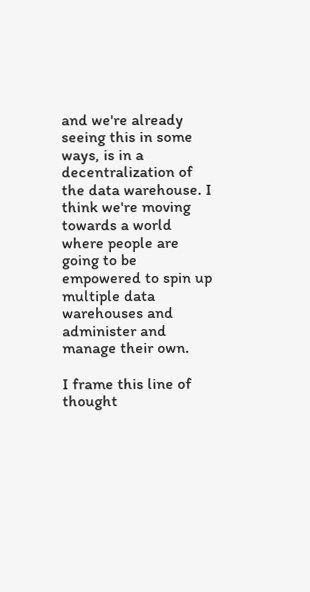and we're already seeing this in some ways, is in a decentralization of the data warehouse. I think we're moving towards a world where people are going to be empowered to spin up multiple data warehouses and administer and manage their own.

I frame this line of thought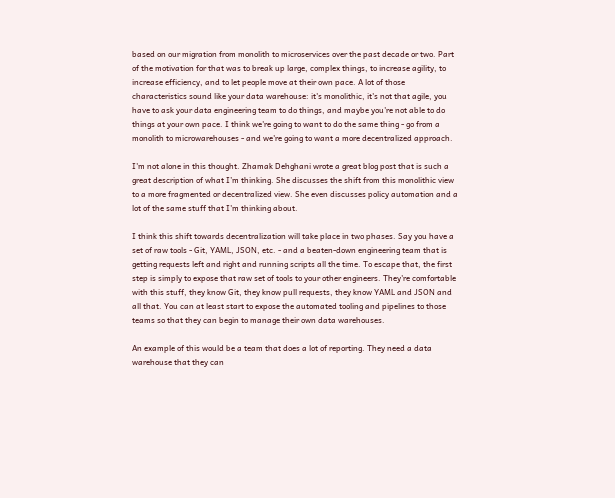based on our migration from monolith to microservices over the past decade or two. Part of the motivation for that was to break up large, complex things, to increase agility, to increase efficiency, and to let people move at their own pace. A lot of those characteristics sound like your data warehouse: it's monolithic, it's not that agile, you have to ask your data engineering team to do things, and maybe you're not able to do things at your own pace. I think we're going to want to do the same thing - go from a monolith to microwarehouses - and we're going to want a more decentralized approach.

I'm not alone in this thought. Zhamak Dehghani wrote a great blog post that is such a great description of what I’m thinking. She discusses the shift from this monolithic view to a more fragmented or decentralized view. She even discusses policy automation and a lot of the same stuff that I'm thinking about.

I think this shift towards decentralization will take place in two phases. Say you have a set of raw tools - Git, YAML, JSON, etc. - and a beaten-down engineering team that is getting requests left and right and running scripts all the time. To escape that, the first step is simply to expose that raw set of tools to your other engineers. They're comfortable with this stuff, they know Git, they know pull requests, they know YAML and JSON and all that. You can at least start to expose the automated tooling and pipelines to those teams so that they can begin to manage their own data warehouses.

An example of this would be a team that does a lot of reporting. They need a data warehouse that they can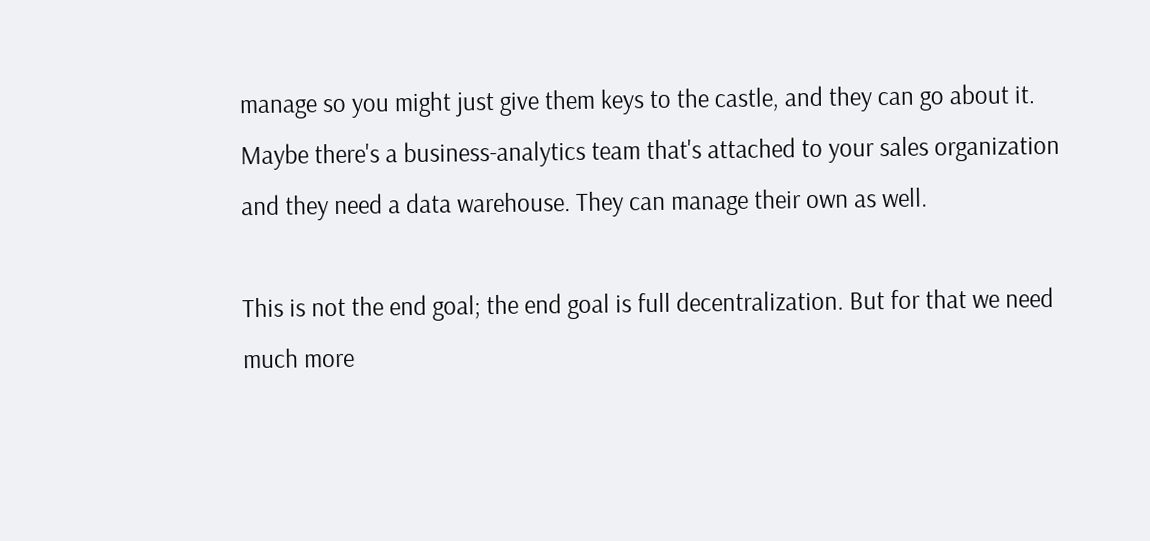manage so you might just give them keys to the castle, and they can go about it. Maybe there's a business-analytics team that's attached to your sales organization and they need a data warehouse. They can manage their own as well.

This is not the end goal; the end goal is full decentralization. But for that we need much more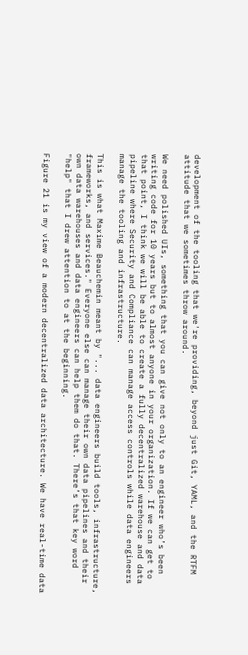development of the tooling that we're providing, beyond just Git, YAML, and the RTFM attitude that we sometimes throw around.

We need polished UIs, something that you can give not only to an engineer who’s been writing code for 10 years but to almost anyone in your organization. If we can get to that point, I think we will be able to create a fully decentralized warehouse and data pipeline where Security and Compliance can manage access controls while data engineers manage the tooling and infrastructure.

This is what Maxime Beauchemin meant by "... data engineers build tools, infrastructure, frameworks, and services." Everyone else can manage their own data pipelines and their own data warehouses and data engineers can help them do that. There’s that key word "help" that I drew attention to at the beginning.

Figure 21 is my view of a modern decentralized data architecture. We have real-time data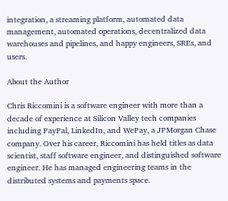integration, a streaming platform, automated data management, automated operations, decentralized data warehouses and pipelines, and happy engineers, SREs, and users.

About the Author

Chris Riccomini is a software engineer with more than a decade of experience at Silicon Valley tech companies including PayPal, LinkedIn, and WePay, a JPMorgan Chase company. Over his career, Riccomini has held titles as data scientist, staff software engineer, and distinguished software engineer. He has managed engineering teams in the distributed systems and payments space.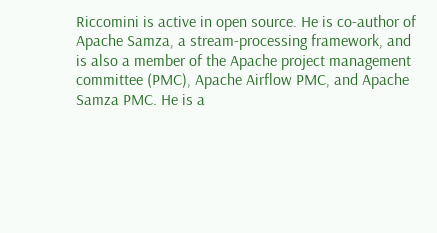Riccomini is active in open source. He is co-author of Apache Samza, a stream-processing framework, and is also a member of the Apache project management committee (PMC), Apache Airflow PMC, and Apache Samza PMC. He is a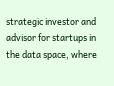strategic investor and advisor for startups in the data space, where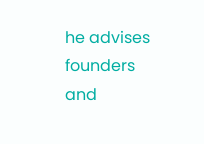he advises founders and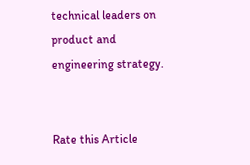technical leaders on product and engineering strategy.


Rate this Article